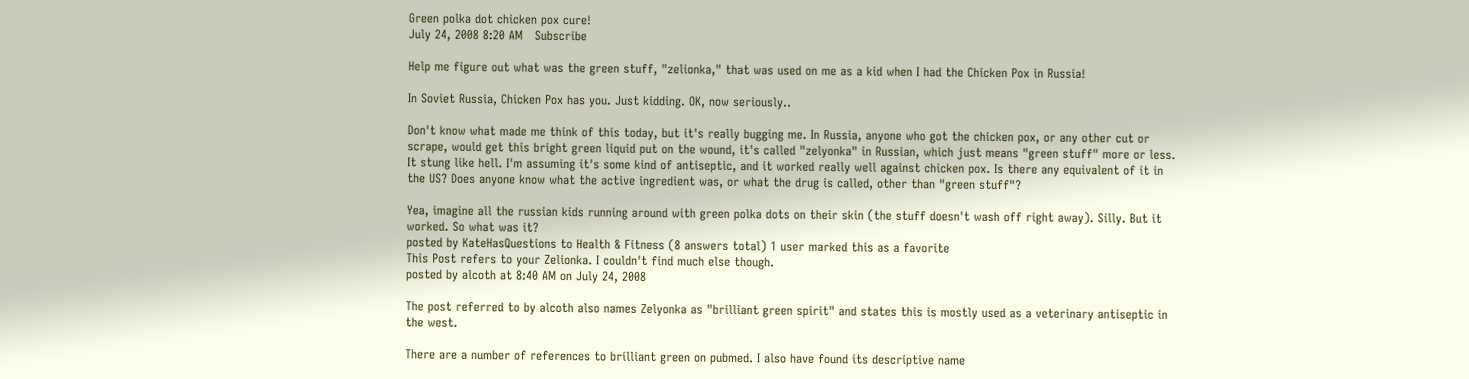Green polka dot chicken pox cure!
July 24, 2008 8:20 AM   Subscribe

Help me figure out what was the green stuff, "zelionka," that was used on me as a kid when I had the Chicken Pox in Russia!

In Soviet Russia, Chicken Pox has you. Just kidding. OK, now seriously..

Don't know what made me think of this today, but it's really bugging me. In Russia, anyone who got the chicken pox, or any other cut or scrape, would get this bright green liquid put on the wound, it's called "zelyonka" in Russian, which just means "green stuff" more or less. It stung like hell. I'm assuming it's some kind of antiseptic, and it worked really well against chicken pox. Is there any equivalent of it in the US? Does anyone know what the active ingredient was, or what the drug is called, other than "green stuff"?

Yea, imagine all the russian kids running around with green polka dots on their skin (the stuff doesn't wash off right away). Silly. But it worked. So what was it?
posted by KateHasQuestions to Health & Fitness (8 answers total) 1 user marked this as a favorite
This Post refers to your Zelionka. I couldn't find much else though.
posted by alcoth at 8:40 AM on July 24, 2008

The post referred to by alcoth also names Zelyonka as "brilliant green spirit" and states this is mostly used as a veterinary antiseptic in the west.

There are a number of references to brilliant green on pubmed. I also have found its descriptive name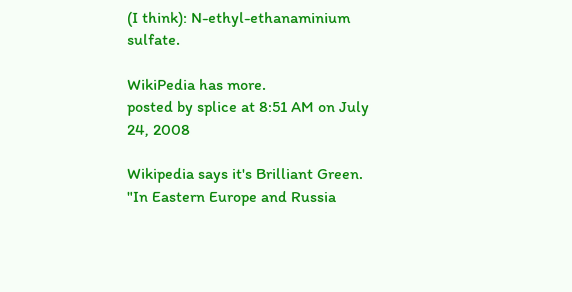(I think): N-ethyl-ethanaminium sulfate.

WikiPedia has more.
posted by splice at 8:51 AM on July 24, 2008

Wikipedia says it's Brilliant Green. "In Eastern Europe and Russia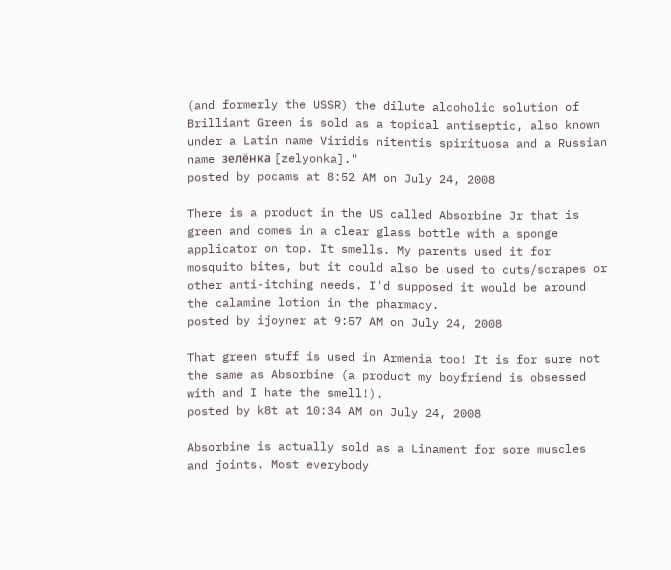(and formerly the USSR) the dilute alcoholic solution of Brilliant Green is sold as a topical antiseptic, also known under a Latin name Viridis nitentis spirituosa and a Russian name зелёнка [zelyonka]."
posted by pocams at 8:52 AM on July 24, 2008

There is a product in the US called Absorbine Jr that is green and comes in a clear glass bottle with a sponge applicator on top. It smells. My parents used it for mosquito bites, but it could also be used to cuts/scrapes or other anti-itching needs. I'd supposed it would be around the calamine lotion in the pharmacy.
posted by ijoyner at 9:57 AM on July 24, 2008

That green stuff is used in Armenia too! It is for sure not the same as Absorbine (a product my boyfriend is obsessed with and I hate the smell!).
posted by k8t at 10:34 AM on July 24, 2008

Absorbine is actually sold as a Linament for sore muscles and joints. Most everybody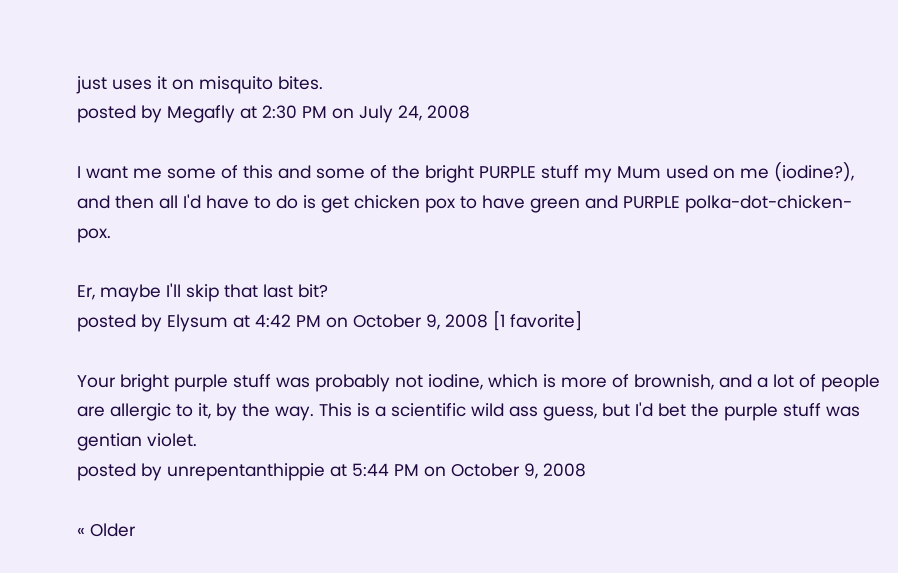just uses it on misquito bites.
posted by Megafly at 2:30 PM on July 24, 2008

I want me some of this and some of the bright PURPLE stuff my Mum used on me (iodine?), and then all I'd have to do is get chicken pox to have green and PURPLE polka-dot-chicken-pox.

Er, maybe I'll skip that last bit?
posted by Elysum at 4:42 PM on October 9, 2008 [1 favorite]

Your bright purple stuff was probably not iodine, which is more of brownish, and a lot of people are allergic to it, by the way. This is a scientific wild ass guess, but I'd bet the purple stuff was gentian violet.
posted by unrepentanthippie at 5:44 PM on October 9, 2008

« Older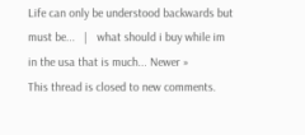Life can only be understood backwards but must be...   |   what should i buy while im in the usa that is much... Newer »
This thread is closed to new comments.